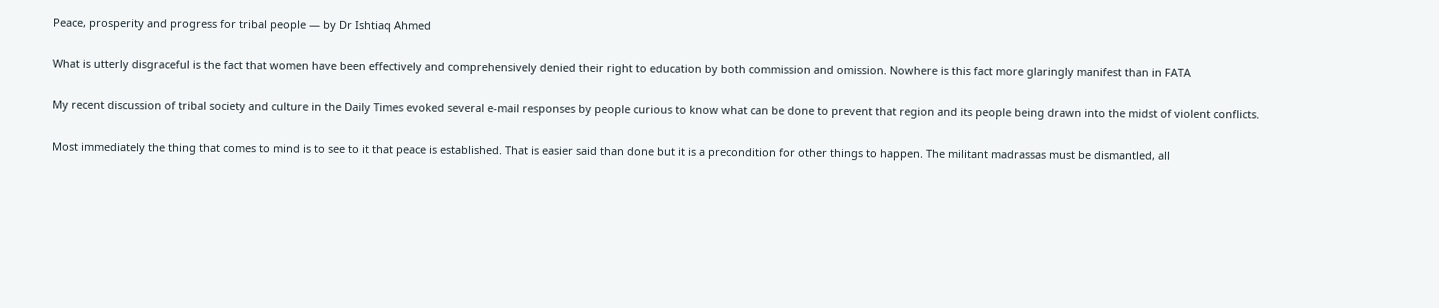Peace, prosperity and progress for tribal people — by Dr Ishtiaq Ahmed

What is utterly disgraceful is the fact that women have been effectively and comprehensively denied their right to education by both commission and omission. Nowhere is this fact more glaringly manifest than in FATA

My recent discussion of tribal society and culture in the Daily Times evoked several e-mail responses by people curious to know what can be done to prevent that region and its people being drawn into the midst of violent conflicts.

Most immediately the thing that comes to mind is to see to it that peace is established. That is easier said than done but it is a precondition for other things to happen. The militant madrassas must be dismantled, all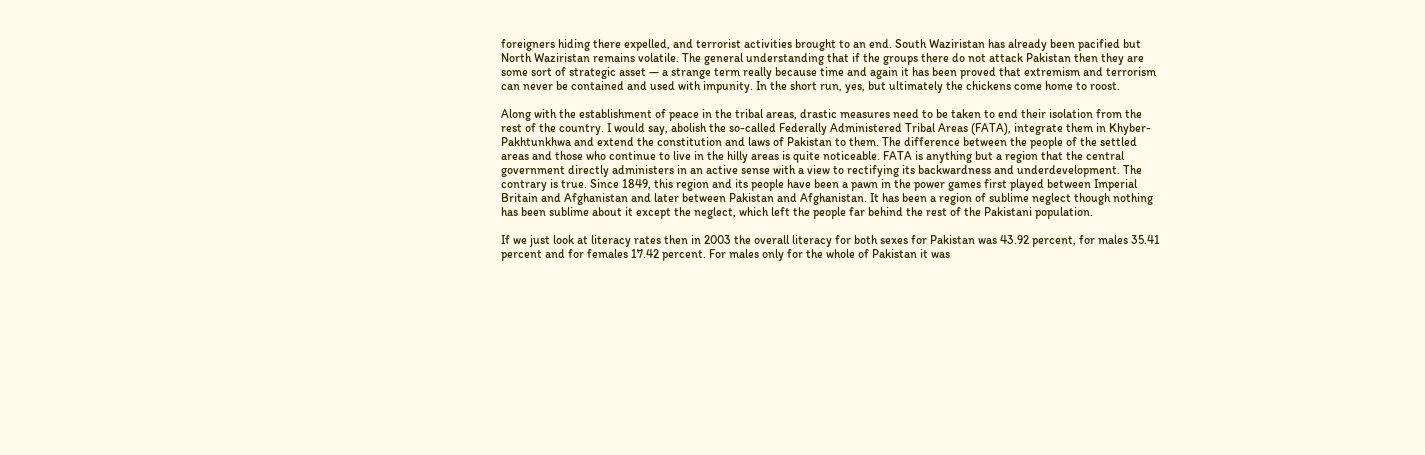foreigners hiding there expelled, and terrorist activities brought to an end. South Waziristan has already been pacified but North Waziristan remains volatile. The general understanding that if the groups there do not attack Pakistan then they are some sort of strategic asset — a strange term really because time and again it has been proved that extremism and terrorism can never be contained and used with impunity. In the short run, yes, but ultimately the chickens come home to roost.

Along with the establishment of peace in the tribal areas, drastic measures need to be taken to end their isolation from the rest of the country. I would say, abolish the so-called Federally Administered Tribal Areas (FATA), integrate them in Khyber-Pakhtunkhwa and extend the constitution and laws of Pakistan to them. The difference between the people of the settled areas and those who continue to live in the hilly areas is quite noticeable. FATA is anything but a region that the central government directly administers in an active sense with a view to rectifying its backwardness and underdevelopment. The contrary is true. Since 1849, this region and its people have been a pawn in the power games first played between Imperial Britain and Afghanistan and later between Pakistan and Afghanistan. It has been a region of sublime neglect though nothing has been sublime about it except the neglect, which left the people far behind the rest of the Pakistani population.

If we just look at literacy rates then in 2003 the overall literacy for both sexes for Pakistan was 43.92 percent, for males 35.41 percent and for females 17.42 percent. For males only for the whole of Pakistan it was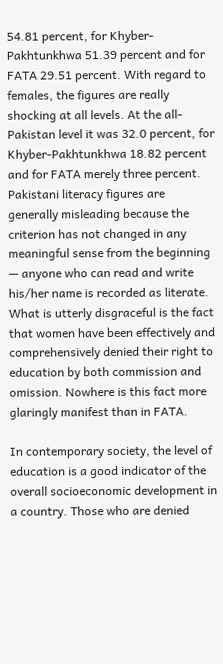54.81 percent, for Khyber-Pakhtunkhwa 51.39 percent and for FATA 29.51 percent. With regard to females, the figures are really shocking at all levels. At the all-Pakistan level it was 32.0 percent, for Khyber-Pakhtunkhwa 18.82 percent and for FATA merely three percent. Pakistani literacy figures are generally misleading because the criterion has not changed in any meaningful sense from the beginning — anyone who can read and write his/her name is recorded as literate. What is utterly disgraceful is the fact that women have been effectively and comprehensively denied their right to education by both commission and omission. Nowhere is this fact more glaringly manifest than in FATA.

In contemporary society, the level of education is a good indicator of the overall socioeconomic development in a country. Those who are denied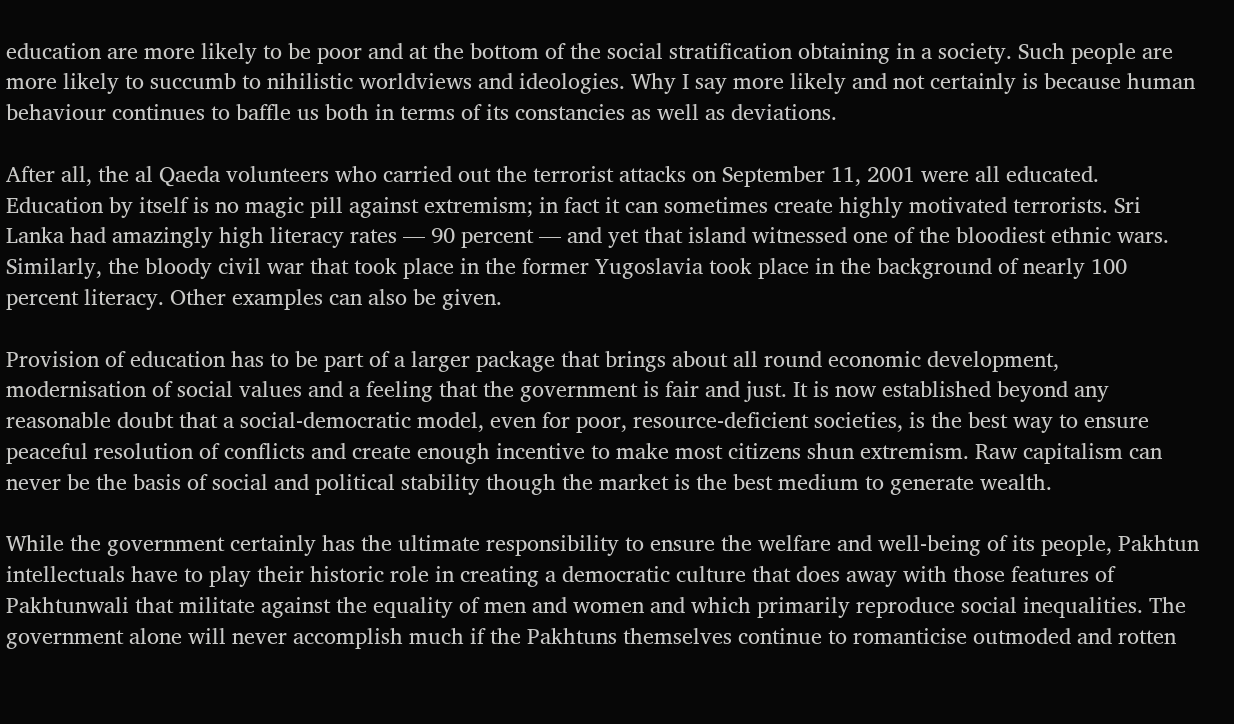education are more likely to be poor and at the bottom of the social stratification obtaining in a society. Such people are more likely to succumb to nihilistic worldviews and ideologies. Why I say more likely and not certainly is because human behaviour continues to baffle us both in terms of its constancies as well as deviations.

After all, the al Qaeda volunteers who carried out the terrorist attacks on September 11, 2001 were all educated. Education by itself is no magic pill against extremism; in fact it can sometimes create highly motivated terrorists. Sri Lanka had amazingly high literacy rates — 90 percent — and yet that island witnessed one of the bloodiest ethnic wars. Similarly, the bloody civil war that took place in the former Yugoslavia took place in the background of nearly 100 percent literacy. Other examples can also be given.

Provision of education has to be part of a larger package that brings about all round economic development, modernisation of social values and a feeling that the government is fair and just. It is now established beyond any reasonable doubt that a social-democratic model, even for poor, resource-deficient societies, is the best way to ensure peaceful resolution of conflicts and create enough incentive to make most citizens shun extremism. Raw capitalism can never be the basis of social and political stability though the market is the best medium to generate wealth.

While the government certainly has the ultimate responsibility to ensure the welfare and well-being of its people, Pakhtun intellectuals have to play their historic role in creating a democratic culture that does away with those features of Pakhtunwali that militate against the equality of men and women and which primarily reproduce social inequalities. The government alone will never accomplish much if the Pakhtuns themselves continue to romanticise outmoded and rotten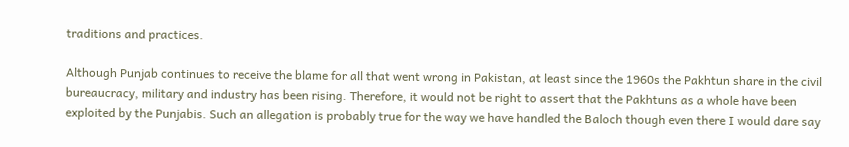traditions and practices.

Although Punjab continues to receive the blame for all that went wrong in Pakistan, at least since the 1960s the Pakhtun share in the civil bureaucracy, military and industry has been rising. Therefore, it would not be right to assert that the Pakhtuns as a whole have been exploited by the Punjabis. Such an allegation is probably true for the way we have handled the Baloch though even there I would dare say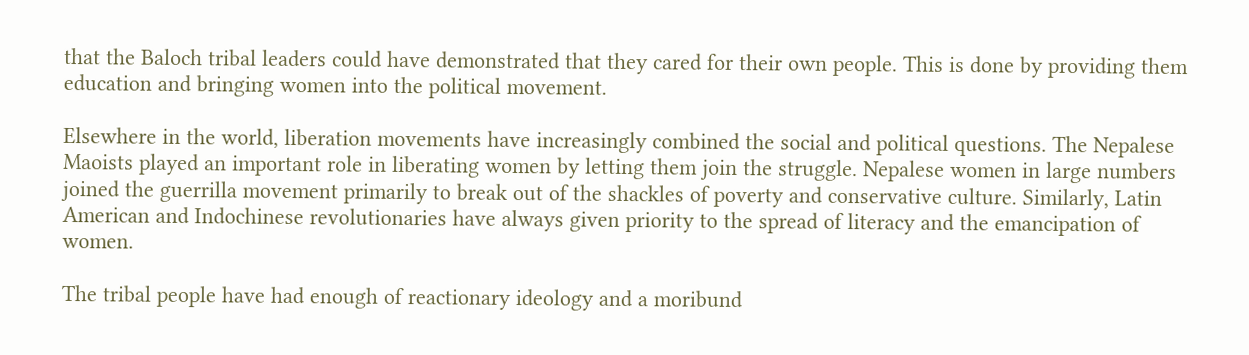that the Baloch tribal leaders could have demonstrated that they cared for their own people. This is done by providing them education and bringing women into the political movement.

Elsewhere in the world, liberation movements have increasingly combined the social and political questions. The Nepalese Maoists played an important role in liberating women by letting them join the struggle. Nepalese women in large numbers joined the guerrilla movement primarily to break out of the shackles of poverty and conservative culture. Similarly, Latin American and Indochinese revolutionaries have always given priority to the spread of literacy and the emancipation of women.

The tribal people have had enough of reactionary ideology and a moribund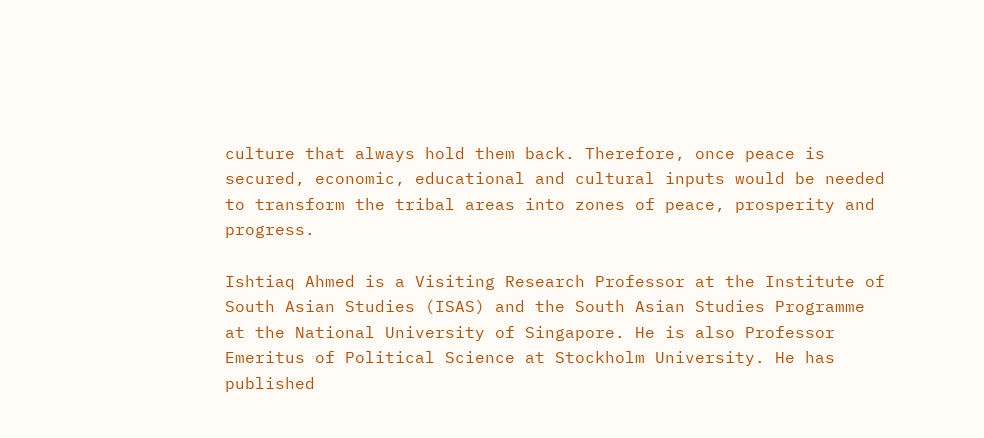culture that always hold them back. Therefore, once peace is secured, economic, educational and cultural inputs would be needed to transform the tribal areas into zones of peace, prosperity and progress.

Ishtiaq Ahmed is a Visiting Research Professor at the Institute of South Asian Studies (ISAS) and the South Asian Studies Programme at the National University of Singapore. He is also Professor Emeritus of Political Science at Stockholm University. He has published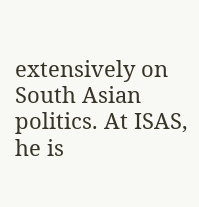extensively on South Asian politics. At ISAS, he is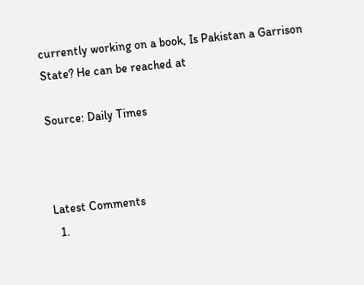currently working on a book, Is Pakistan a Garrison State? He can be reached at

Source: Daily Times



Latest Comments
  1.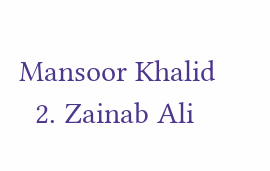Mansoor Khalid
  2. Zainab Ali